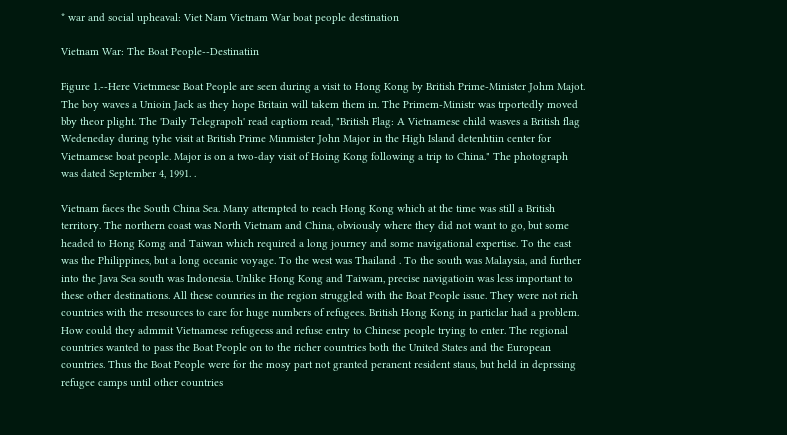* war and social upheaval: Viet Nam Vietnam War boat people destination

Vietnam War: The Boat People--Destinatiin

Figure 1.--Here Vietnmese Boat People are seen during a visit to Hong Kong by British Prime-Minister Johm Majot. The boy waves a Unioin Jack as they hope Britain will takem them in. The Primem-Ministr was trportedly moved bby theor plight. The 'Daily Telegrapoh' read captiom read, "British Flag: A Vietnamese child wasves a British flag Wedeneday during tyhe visit at British Prime Minmister John Major in the High Island detenhtiin center for Vietnamese boat people. Major is on a two-day visit of Hoing Kong following a trip to China." The photograph was dated September 4, 1991. .

Vietnam faces the South China Sea. Many attempted to reach Hong Kong which at the time was still a British territory. The northern coast was North Vietnam and China, obviously where they did not want to go, but some headed to Hong Komg and Taiwan which required a long journey and some navigational expertise. To the east was the Philippines, but a long oceanic voyage. To the west was Thailand . To the south was Malaysia, and further into the Java Sea south was Indonesia. Unlike Hong Kong and Taiwam, precise navigatioin was less important to these other destinations. All these counries in the region struggled with the Boat People issue. They were not rich countries with the rresources to care for huge numbers of refugees. British Hong Kong in particlar had a problem. How could they admmit Vietnamese refugeess and refuse entry to Chinese people trying to enter. The regional countries wanted to pass the Boat People on to the richer countries both the United States and the European countries. Thus the Boat People were for the mosy part not granted peranent resident staus, but held in deprssing refugee camps until other countries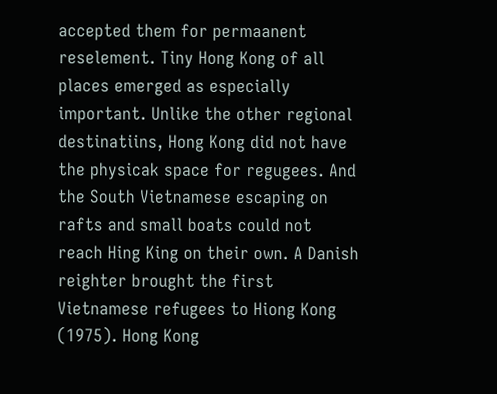accepted them for permaanent reselement. Tiny Hong Kong of all places emerged as especially important. Unlike the other regional destinatiins, Hong Kong did not have the physicak space for regugees. And the South Vietnamese escaping on rafts and small boats could not reach Hing King on their own. A Danish reighter brought the first Vietnamese refugees to Hiong Kong (1975). Hong Kong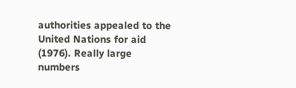authorities appealed to the United Nations for aid (1976). Really large numbers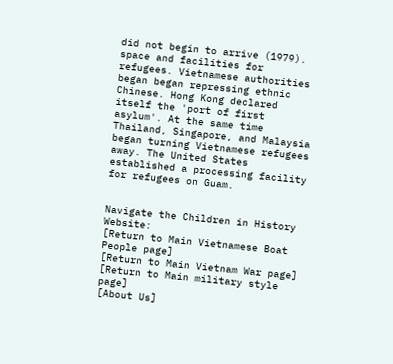did not begin to arrive (1979). space and facilities for refugees. Vietnamese authorities began began repressing ethnic Chinese. Hong Kong declared itself the 'port of first asylum'. At the same time Thailand, Singapore, and Malaysia began turning Vietnamese refugees away. The United States established a processing facility for refugees on Guam.


Navigate the Children in History Website:
[Return to Main Vietnamese Boat People page]
[Return to Main Vietnam War page]
[Return to Main military style page]
[About Us]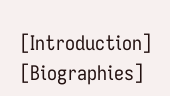[Introduction] [Biographies]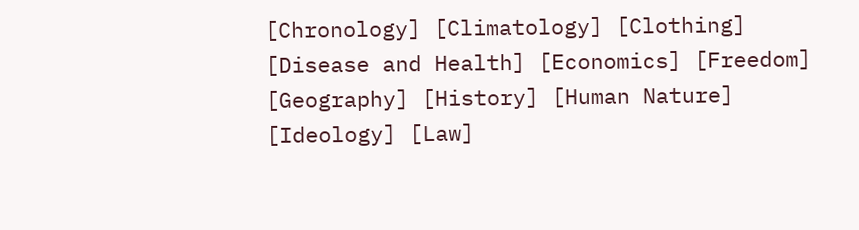[Chronology] [Climatology] [Clothing] [Disease and Health] [Economics] [Freedom] [Geography] [History] [Human Nature] [Ideology] [Law]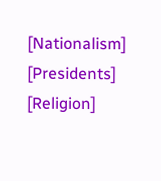[Nationalism] [Presidents] [Religion]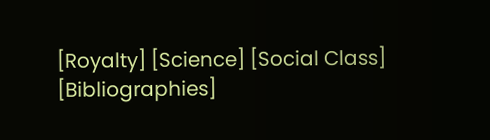[Royalty] [Science] [Social Class]
[Bibliographies]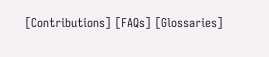[Contributions] [FAQs] [Glossaries]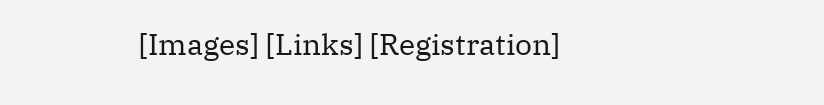[Images] [Links] [Registration]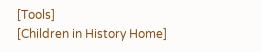[Tools]
[Children in History Home]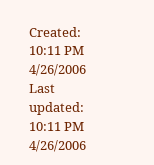Created: 10:11 PM 4/26/2006
Last updated: 10:11 PM 4/26/2006